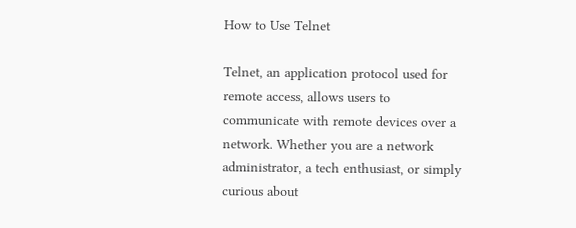How to Use Telnet

Telnet, an application protocol used for remote access, allows users to communicate with remote devices over a network. Whether you are a network administrator, a tech enthusiast, or simply curious about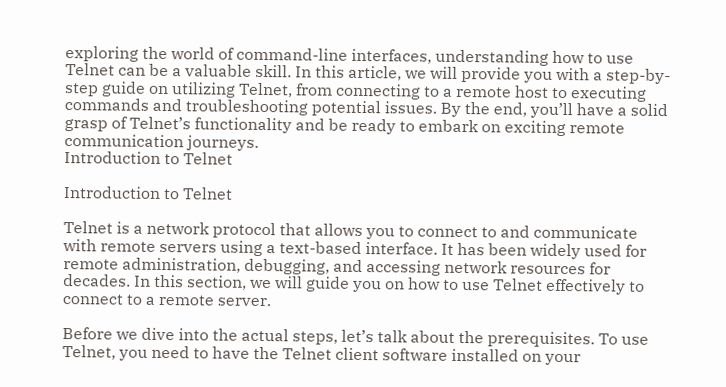exploring the world of command-line interfaces, understanding how to use Telnet can be a valuable skill. In this article, we will provide you with a step-by-step guide on utilizing Telnet, from connecting to a remote host to executing commands and troubleshooting potential issues. By the end, you’ll have a solid grasp of Telnet’s functionality and be ready to embark on exciting remote communication journeys.
Introduction to Telnet

Introduction to Telnet

Telnet is a network protocol that allows you to connect to and communicate with remote servers using a text-based interface. It has been widely used for remote administration, debugging, and accessing network resources for decades. In this section, we will guide you on how to use Telnet effectively to connect to a remote server.

Before we dive into the actual steps, let’s talk about the prerequisites. To use Telnet, you need to have the Telnet client software installed on your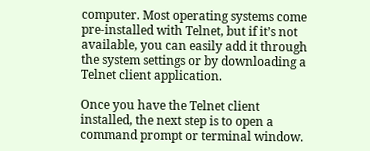computer. Most operating systems come pre-installed with Telnet, but if it’s not available, you can easily add it through the system settings or by downloading a Telnet client application.

Once you have the Telnet client installed, the next step is to open a command prompt or terminal window.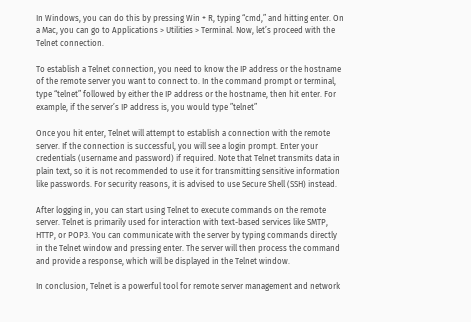In Windows, you can do this by pressing Win + R, typing “cmd,” and hitting enter. On a Mac, you can go to Applications > Utilities > Terminal. Now, let’s proceed with the Telnet connection.

To establish a Telnet connection, you need to know the IP address or the hostname of the remote server you want to connect to. In the command prompt or terminal, type “telnet” followed by either the IP address or the hostname, then hit enter. For example, if the server’s IP address is, you would type ”telnet”

Once you hit enter, Telnet will attempt to establish a connection with the remote server. If the connection is successful, you will see a login prompt. Enter your credentials (username and password) if required. Note that Telnet transmits data in plain text, so it is not recommended to use it for transmitting sensitive information like passwords. For security reasons, it is advised to use Secure Shell (SSH) instead.

After logging in, you can start using Telnet to execute commands on the remote server. Telnet is primarily used for interaction with text-based services like SMTP, HTTP, or POP3. You can communicate with the server by typing commands directly in the Telnet window and pressing enter. The server will then process the command and provide a response, which will be displayed in the Telnet window.

In conclusion, Telnet is a powerful tool for remote server management and network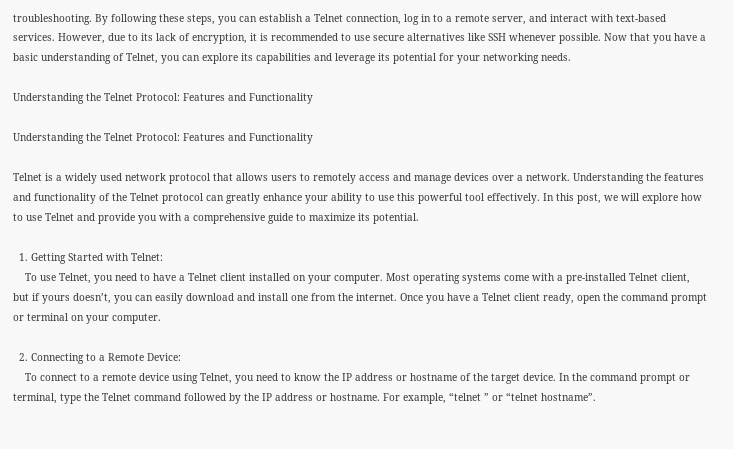troubleshooting. By following these steps, you can establish a Telnet connection, log in to a remote server, and interact with text-based services. However, due to its lack of encryption, it is recommended to use secure alternatives like SSH whenever possible. Now that you have a basic understanding of Telnet, you can explore its capabilities and leverage its potential for your networking needs.

Understanding the Telnet Protocol: Features and Functionality

Understanding the Telnet Protocol: Features and Functionality

Telnet is a widely used network protocol that allows users to remotely access and manage devices over a network. Understanding the features and functionality of the Telnet protocol can greatly enhance your ability to use this powerful tool effectively. In this post, we will explore how to use Telnet and provide you with a comprehensive guide to maximize its potential.

  1. Getting Started with Telnet:
    To use Telnet, you need to have a Telnet client installed on your computer. Most operating systems come with a pre-installed Telnet client, but if yours doesn’t, you can easily download and install one from the internet. Once you have a Telnet client ready, open the command prompt or terminal on your computer.

  2. Connecting to a Remote Device:
    To connect to a remote device using Telnet, you need to know the IP address or hostname of the target device. In the command prompt or terminal, type the Telnet command followed by the IP address or hostname. For example, “telnet ” or “telnet hostname”.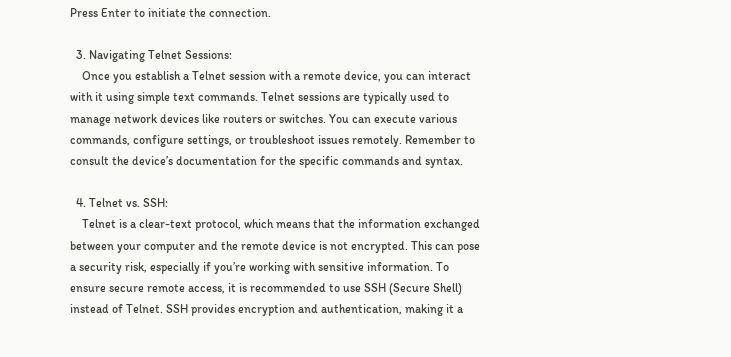Press Enter to initiate the connection.

  3. Navigating Telnet Sessions:
    Once you establish a Telnet session with a remote device, you can interact with it using simple text commands. Telnet sessions are typically used to manage network devices like routers or switches. You can execute various commands, configure settings, or troubleshoot issues remotely. Remember to consult the device’s documentation for the specific commands and syntax.

  4. Telnet vs. SSH:
    Telnet is a clear-text protocol, which means that the information exchanged between your computer and the remote device is not encrypted. This can pose a security risk, especially if you’re working with sensitive information. To ensure secure remote access, it is recommended to use SSH (Secure Shell) instead of Telnet. SSH provides encryption and authentication, making it a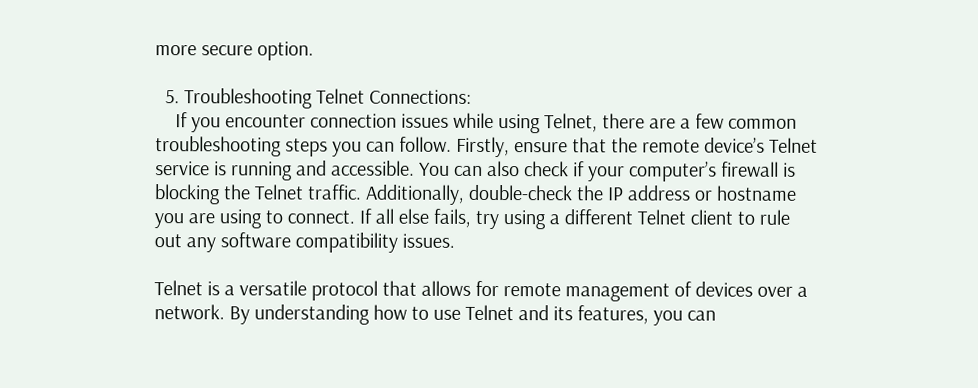more secure option.

  5. Troubleshooting Telnet Connections:
    If you encounter connection issues while using Telnet, there are a few common troubleshooting steps you can follow. Firstly, ensure that the remote device’s Telnet service is running and accessible. You can also check if your computer’s firewall is blocking the Telnet traffic. Additionally, double-check the IP address or hostname you are using to connect. If all else fails, try using a different Telnet client to rule out any software compatibility issues.

Telnet is a versatile protocol that allows for remote management of devices over a network. By understanding how to use Telnet and its features, you can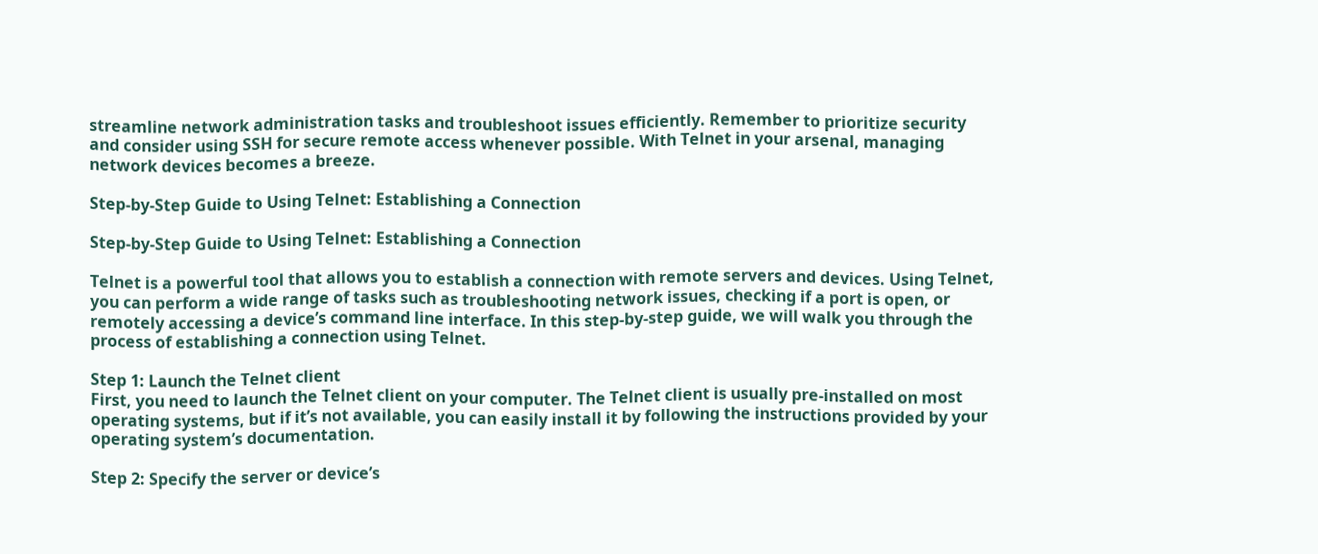streamline network administration tasks and troubleshoot issues efficiently. Remember to prioritize security and consider using SSH for secure remote access whenever possible. With Telnet in your arsenal, managing network devices becomes a breeze.

Step-by-Step Guide to Using Telnet: Establishing a Connection

Step-by-Step Guide to Using Telnet: Establishing a Connection

Telnet is a powerful tool that allows you to establish a connection with remote servers and devices. Using Telnet, you can perform a wide range of tasks such as troubleshooting network issues, checking if a port is open, or remotely accessing a device’s command line interface. In this step-by-step guide, we will walk you through the process of establishing a connection using Telnet.

Step 1: Launch the Telnet client
First, you need to launch the Telnet client on your computer. The Telnet client is usually pre-installed on most operating systems, but if it’s not available, you can easily install it by following the instructions provided by your operating system’s documentation.

Step 2: Specify the server or device’s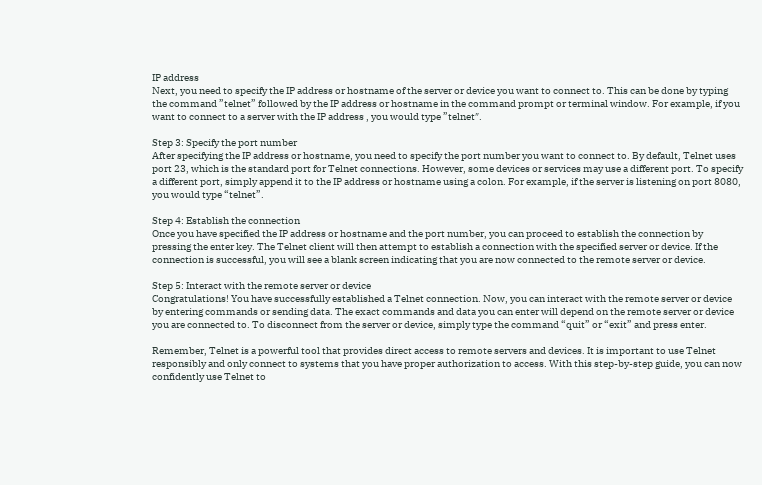IP address
Next, you need to specify the IP address or hostname of the server or device you want to connect to. This can be done by typing the command ”telnet” followed by the IP address or hostname in the command prompt or terminal window. For example, if you want to connect to a server with the IP address , you would type ”telnet″.

Step 3: Specify the port number
After specifying the IP address or hostname, you need to specify the port number you want to connect to. By default, Telnet uses port 23, which is the standard port for Telnet connections. However, some devices or services may use a different port. To specify a different port, simply append it to the IP address or hostname using a colon. For example, if the server is listening on port 8080, you would type “telnet”.

Step 4: Establish the connection
Once you have specified the IP address or hostname and the port number, you can proceed to establish the connection by pressing the enter key. The Telnet client will then attempt to establish a connection with the specified server or device. If the connection is successful, you will see a blank screen indicating that you are now connected to the remote server or device.

Step 5: Interact with the remote server or device
Congratulations! You have successfully established a Telnet connection. Now, you can interact with the remote server or device by entering commands or sending data. The exact commands and data you can enter will depend on the remote server or device you are connected to. To disconnect from the server or device, simply type the command “quit” or “exit” and press enter.

Remember, Telnet is a powerful tool that provides direct access to remote servers and devices. It is important to use Telnet responsibly and only connect to systems that you have proper authorization to access. With this step-by-step guide, you can now confidently use Telnet to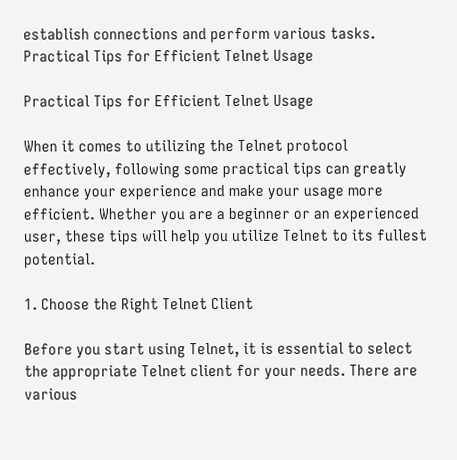establish connections and perform various tasks.
Practical Tips for Efficient Telnet Usage

Practical Tips for Efficient Telnet Usage

When it comes to utilizing the Telnet protocol effectively, following some practical tips can greatly enhance your experience and make your usage more efficient. Whether you are a beginner or an experienced user, these tips will help you utilize Telnet to its fullest potential.

1. Choose the Right Telnet Client

Before you start using Telnet, it is essential to select the appropriate Telnet client for your needs. There are various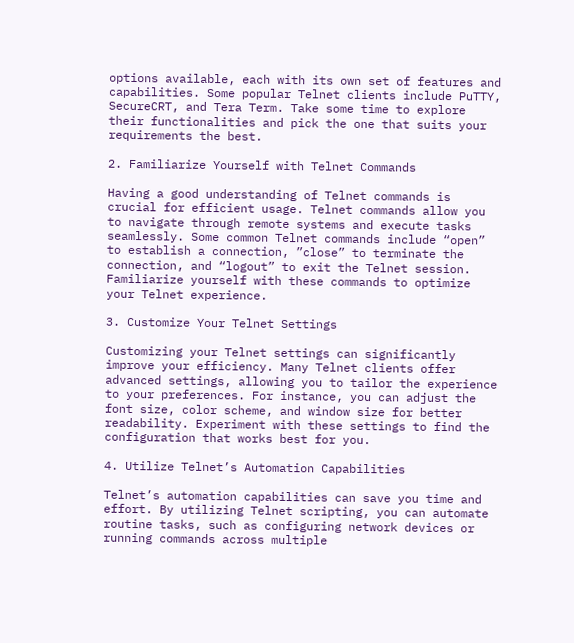options available, each with its own set of features and capabilities. Some popular Telnet clients include PuTTY, SecureCRT, and Tera Term. Take some time to explore their functionalities and pick the one that suits your requirements the best.

2. Familiarize Yourself with Telnet Commands

Having a good understanding of Telnet commands is crucial for efficient usage. Telnet commands allow you to navigate through remote systems and execute tasks seamlessly. Some common Telnet commands include “open” to establish a connection, ”close” to terminate the connection, and “logout” to exit the Telnet session. Familiarize yourself with these commands to optimize your Telnet experience.

3. Customize Your Telnet Settings

Customizing your Telnet settings can significantly improve your efficiency. Many Telnet clients offer advanced settings, allowing you to tailor the experience to your preferences. For instance, you can adjust the font size, color scheme, and window size for better readability. Experiment with these settings to find the configuration that works best for you.

4. Utilize Telnet’s Automation Capabilities

Telnet’s automation capabilities can save you time and effort. By utilizing Telnet scripting, you can automate routine tasks, such as configuring network devices or running commands across multiple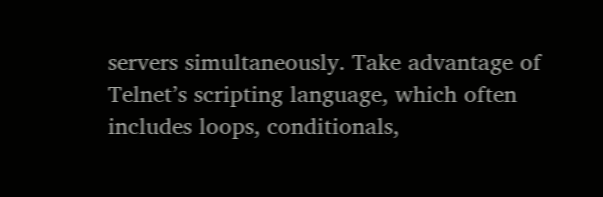servers simultaneously. Take advantage of Telnet’s scripting language, which often includes loops, conditionals,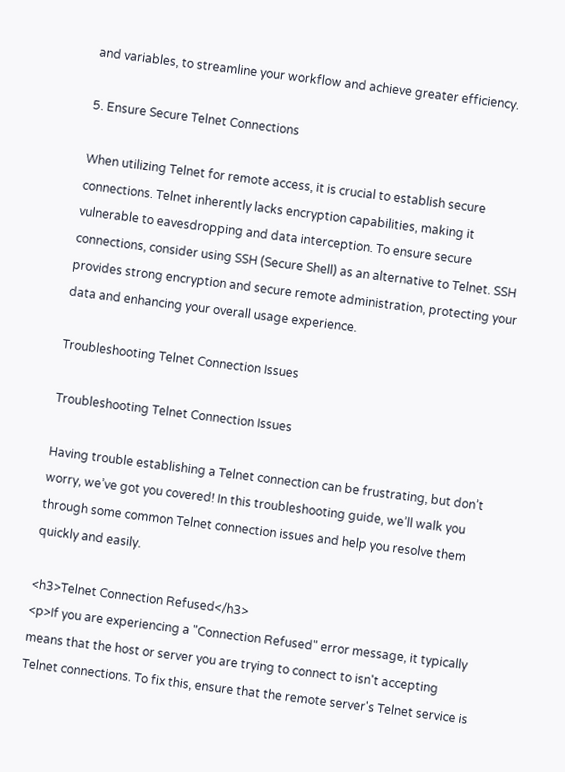and variables, to streamline your workflow and achieve greater efficiency.

5. Ensure Secure Telnet Connections

When utilizing Telnet for remote access, it is crucial to establish secure connections. Telnet inherently lacks encryption capabilities, making it vulnerable to eavesdropping and data interception. To ensure secure connections, consider using SSH (Secure Shell) as an alternative to Telnet. SSH provides strong encryption and secure remote administration, protecting your data and enhancing your overall usage experience.

Troubleshooting Telnet Connection Issues

Troubleshooting Telnet Connection Issues

Having trouble establishing a Telnet connection can be frustrating, but don’t worry, we’ve got you covered! In this troubleshooting guide, we’ll walk you through some common Telnet connection issues and help you resolve them quickly and easily.

<h3>Telnet Connection Refused</h3>
<p>If you are experiencing a "Connection Refused" error message, it typically means that the host or server you are trying to connect to isn't accepting Telnet connections. To fix this, ensure that the remote server's Telnet service is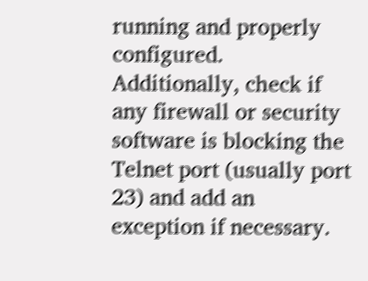running and properly configured. Additionally, check if any firewall or security software is blocking the Telnet port (usually port 23) and add an exception if necessary.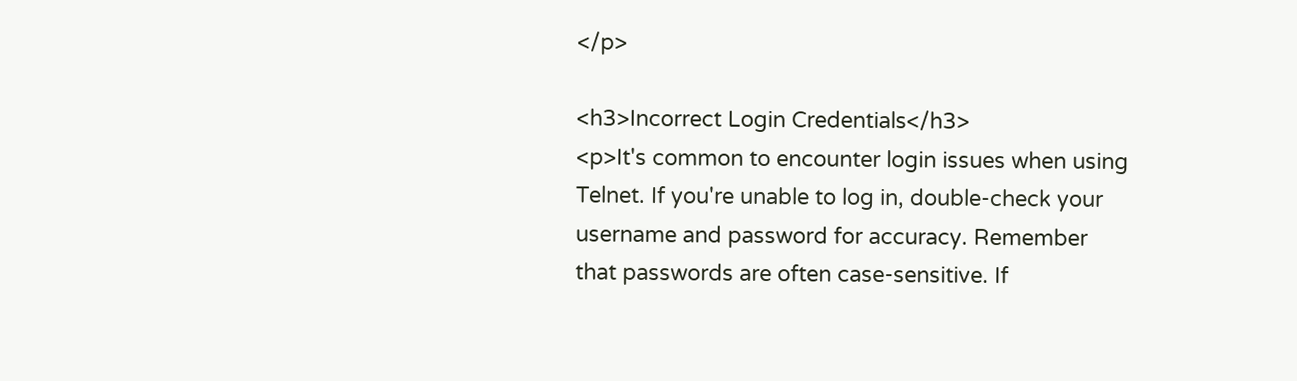</p>

<h3>Incorrect Login Credentials</h3>
<p>It's common to encounter login issues when using Telnet. If you're unable to log in, double-check your username and password for accuracy. Remember that passwords are often case-sensitive. If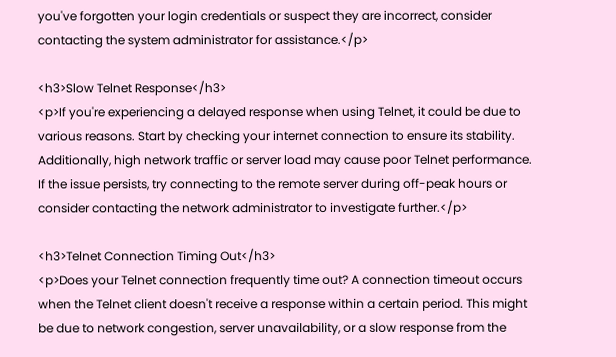you've forgotten your login credentials or suspect they are incorrect, consider contacting the system administrator for assistance.</p>

<h3>Slow Telnet Response</h3>
<p>If you're experiencing a delayed response when using Telnet, it could be due to various reasons. Start by checking your internet connection to ensure its stability. Additionally, high network traffic or server load may cause poor Telnet performance. If the issue persists, try connecting to the remote server during off-peak hours or consider contacting the network administrator to investigate further.</p>

<h3>Telnet Connection Timing Out</h3>
<p>Does your Telnet connection frequently time out? A connection timeout occurs when the Telnet client doesn't receive a response within a certain period. This might be due to network congestion, server unavailability, or a slow response from the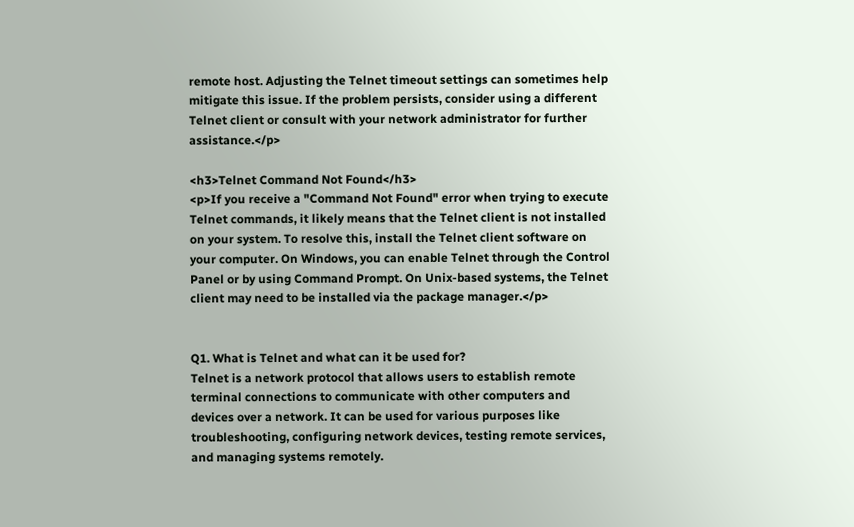remote host. Adjusting the Telnet timeout settings can sometimes help mitigate this issue. If the problem persists, consider using a different Telnet client or consult with your network administrator for further assistance.</p>

<h3>Telnet Command Not Found</h3>
<p>If you receive a "Command Not Found" error when trying to execute Telnet commands, it likely means that the Telnet client is not installed on your system. To resolve this, install the Telnet client software on your computer. On Windows, you can enable Telnet through the Control Panel or by using Command Prompt. On Unix-based systems, the Telnet client may need to be installed via the package manager.</p>


Q1. What is Telnet and what can it be used for?
Telnet is a network protocol that allows users to establish remote terminal connections to communicate with other computers and devices over a network. It can be used for various purposes like troubleshooting, configuring network devices, testing remote services, and managing systems remotely.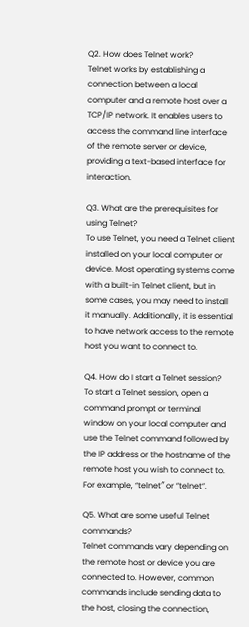Q2. How does Telnet work?
Telnet works by establishing a connection between a local computer and a remote host over a TCP/IP network. It enables users to access the command line interface of the remote server or device, providing a text-based interface for interaction.

Q3. What are the prerequisites for using Telnet?
To use Telnet, you need a Telnet client installed on your local computer or device. Most operating systems come with a built-in Telnet client, but in some cases, you may need to install it manually. Additionally, it is essential to have network access to the remote host you want to connect to.

Q4. How do I start a Telnet session?
To start a Telnet session, open a command prompt or terminal window on your local computer and use the Telnet command followed by the IP address or the hostname of the remote host you wish to connect to. For example, “telnet″ or ”telnet”.

Q5. What are some useful Telnet commands?
Telnet commands vary depending on the remote host or device you are connected to. However, common commands include sending data to the host, closing the connection,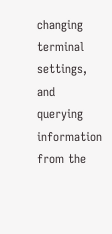changing terminal settings, and querying information from the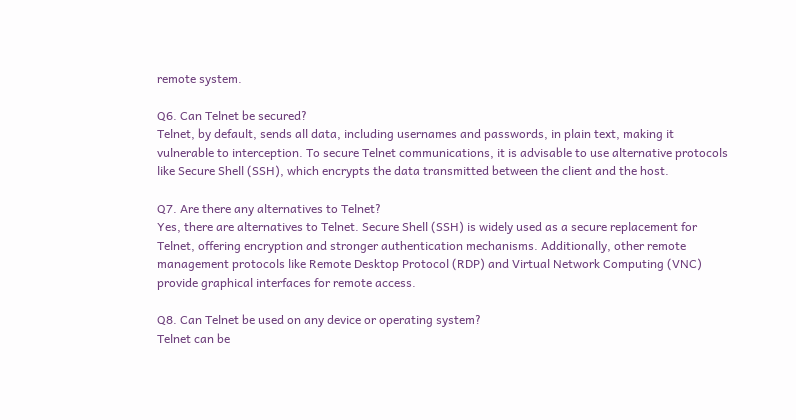remote system.

Q6. Can Telnet be secured?
Telnet, by default, sends all data, including usernames and passwords, in plain text, making it vulnerable to interception. To secure Telnet communications, it is advisable to use alternative protocols like Secure Shell (SSH), which encrypts the data transmitted between the client and the host.

Q7. Are there any alternatives to Telnet?
Yes, there are alternatives to Telnet. Secure Shell (SSH) is widely used as a secure replacement for Telnet, offering encryption and stronger authentication mechanisms. Additionally, other remote management protocols like Remote Desktop Protocol (RDP) and Virtual Network Computing (VNC) provide graphical interfaces for remote access.

Q8. Can Telnet be used on any device or operating system?
Telnet can be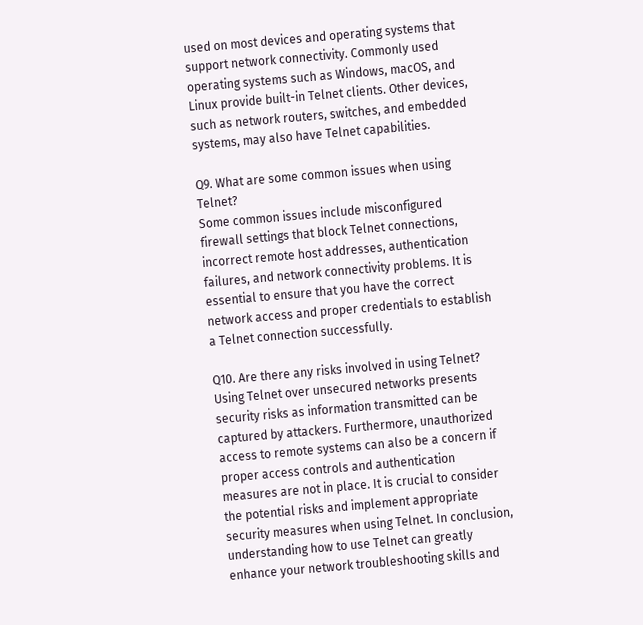used on most devices and operating systems that support network connectivity. Commonly used operating systems such as Windows, macOS, and Linux provide built-in Telnet clients. Other devices, such as network routers, switches, and embedded systems, may also have Telnet capabilities.

Q9. What are some common issues when using Telnet?
Some common issues include misconfigured firewall settings that block Telnet connections, incorrect remote host addresses, authentication failures, and network connectivity problems. It is essential to ensure that you have the correct network access and proper credentials to establish a Telnet connection successfully.

Q10. Are there any risks involved in using Telnet?
Using Telnet over unsecured networks presents security risks as information transmitted can be captured by attackers. Furthermore, unauthorized access to remote systems can also be a concern if proper access controls and authentication measures are not in place. It is crucial to consider the potential risks and implement appropriate security measures when using Telnet. In conclusion, understanding how to use Telnet can greatly enhance your network troubleshooting skills and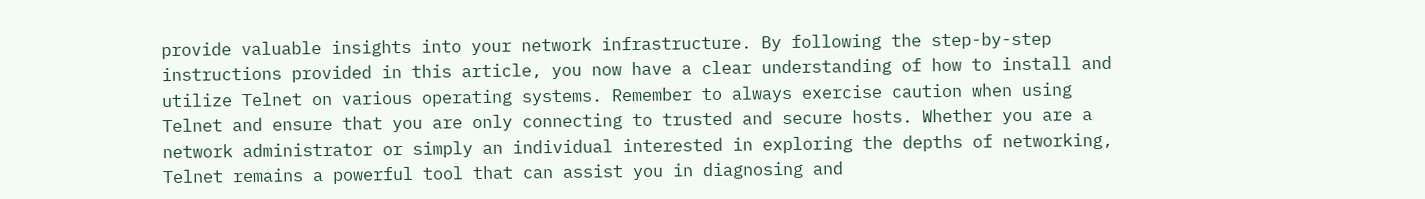provide valuable insights into your network infrastructure. By following the step-by-step instructions provided in this article, you now have a clear understanding of how to install and utilize Telnet on various operating systems. Remember to always exercise caution when using Telnet and ensure that you are only connecting to trusted and secure hosts. Whether you are a network administrator or simply an individual interested in exploring the depths of networking, Telnet remains a powerful tool that can assist you in diagnosing and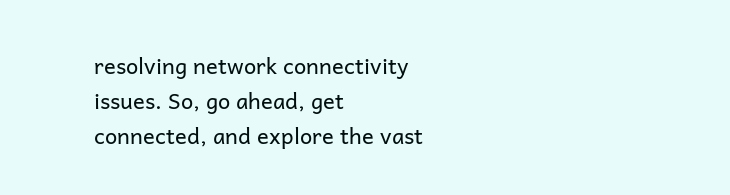resolving network connectivity issues. So, go ahead, get connected, and explore the vast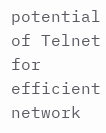potential of Telnet for efficient network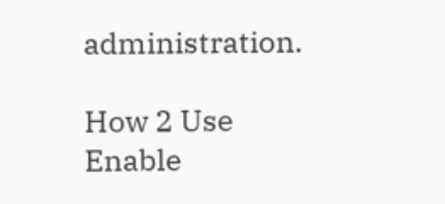administration.

How 2 Use
Enable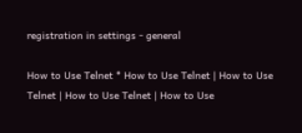registration in settings - general

How to Use Telnet * How to Use Telnet | How to Use Telnet | How to Use Telnet | How to Use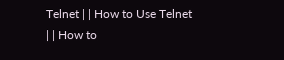Telnet | | How to Use Telnet | | How to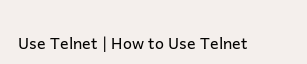Use Telnet | How to Use Telnet